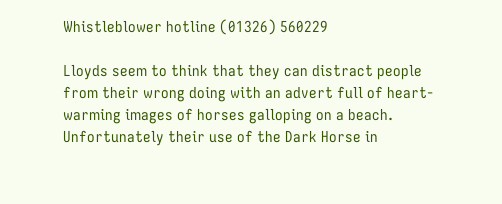Whistleblower hotline (01326) 560229

Lloyds seem to think that they can distract people from their wrong doing with an advert full of heart-warming images of horses galloping on a beach. Unfortunately their use of the Dark Horse in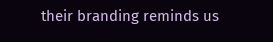their branding reminds us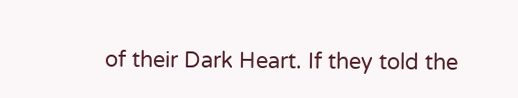of their Dark Heart. If they told the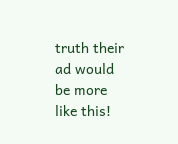truth their ad would be more like this!